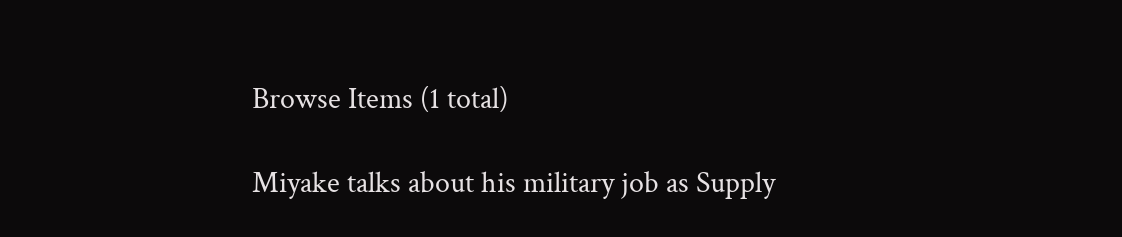Browse Items (1 total)

Miyake talks about his military job as Supply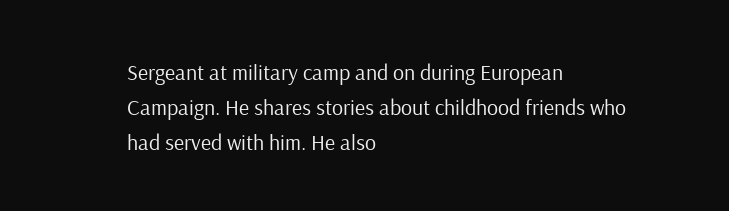Sergeant at military camp and on during European Campaign. He shares stories about childhood friends who had served with him. He also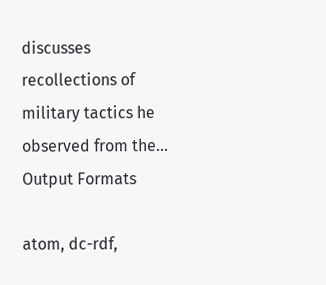discusses recollections of military tactics he observed from the…
Output Formats

atom, dc-rdf,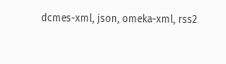dcmes-xml, json, omeka-xml, rss2